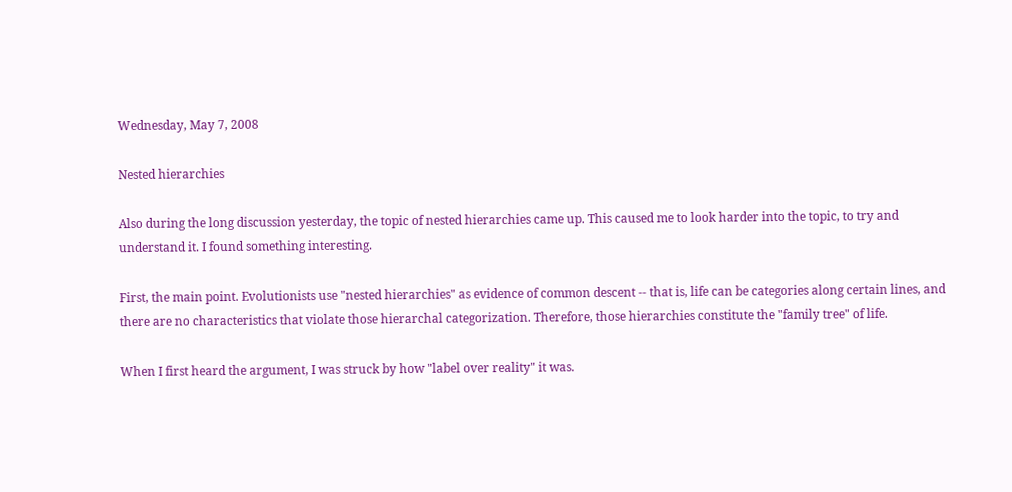Wednesday, May 7, 2008

Nested hierarchies

Also during the long discussion yesterday, the topic of nested hierarchies came up. This caused me to look harder into the topic, to try and understand it. I found something interesting.

First, the main point. Evolutionists use "nested hierarchies" as evidence of common descent -- that is, life can be categories along certain lines, and there are no characteristics that violate those hierarchal categorization. Therefore, those hierarchies constitute the "family tree" of life.

When I first heard the argument, I was struck by how "label over reality" it was.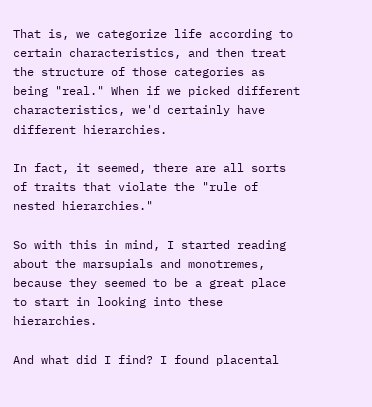That is, we categorize life according to certain characteristics, and then treat the structure of those categories as being "real." When if we picked different characteristics, we'd certainly have different hierarchies.

In fact, it seemed, there are all sorts of traits that violate the "rule of nested hierarchies."

So with this in mind, I started reading about the marsupials and monotremes, because they seemed to be a great place to start in looking into these hierarchies.

And what did I find? I found placental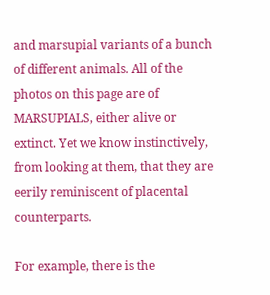and marsupial variants of a bunch of different animals. All of the photos on this page are of MARSUPIALS, either alive or extinct. Yet we know instinctively, from looking at them, that they are eerily reminiscent of placental counterparts.

For example, there is the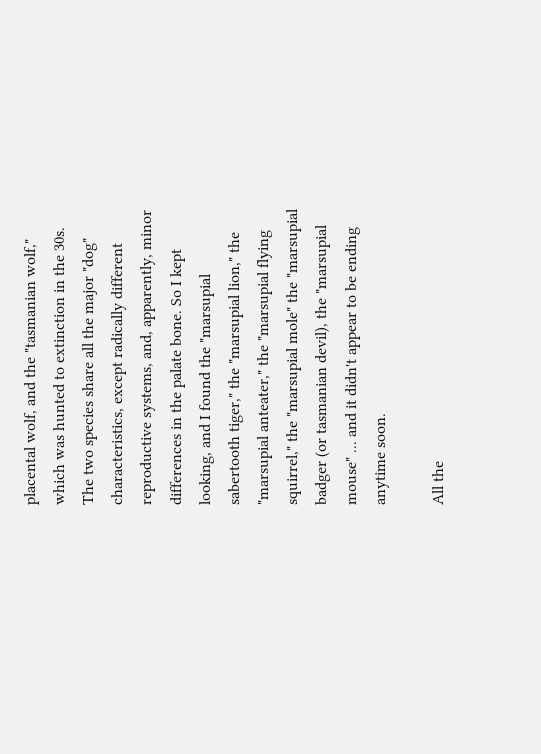placental wolf, and the "tasmanian wolf," which was hunted to extinction in the 30s. The two species share all the major "dog" characteristics, except radically different reproductive systems, and, apparently, minor differences in the palate bone. So I kept looking, and I found the "marsupial sabertooth tiger," the "marsupial lion," the "marsupial anteater," the "marsupial flying squirrel," the "marsupial mole" the "marsupial badger (or tasmanian devil), the "marsupial mouse" ... and it didn't appear to be ending anytime soon.

All the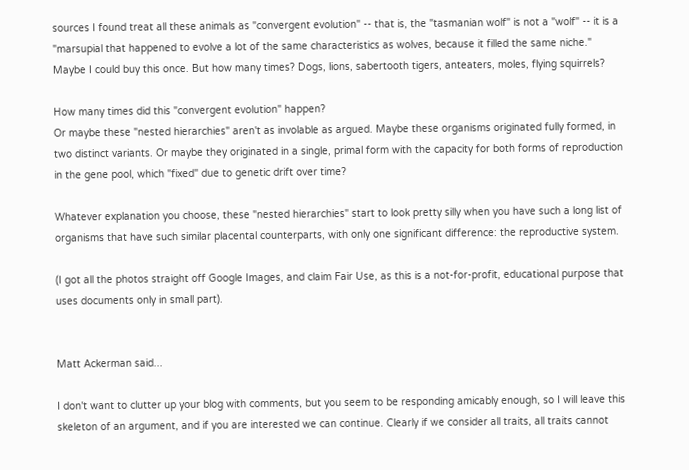sources I found treat all these animals as "convergent evolution" -- that is, the "tasmanian wolf" is not a "wolf" -- it is a "marsupial that happened to evolve a lot of the same characteristics as wolves, because it filled the same niche." Maybe I could buy this once. But how many times? Dogs, lions, sabertooth tigers, anteaters, moles, flying squirrels?

How many times did this "convergent evolution" happen?
Or maybe these "nested hierarchies" aren't as involable as argued. Maybe these organisms originated fully formed, in two distinct variants. Or maybe they originated in a single, primal form with the capacity for both forms of reproduction in the gene pool, which "fixed" due to genetic drift over time?

Whatever explanation you choose, these "nested hierarchies" start to look pretty silly when you have such a long list of organisms that have such similar placental counterparts, with only one significant difference: the reproductive system.

(I got all the photos straight off Google Images, and claim Fair Use, as this is a not-for-profit, educational purpose that uses documents only in small part).


Matt Ackerman said...

I don't want to clutter up your blog with comments, but you seem to be responding amicably enough, so I will leave this skeleton of an argument, and if you are interested we can continue. Clearly if we consider all traits, all traits cannot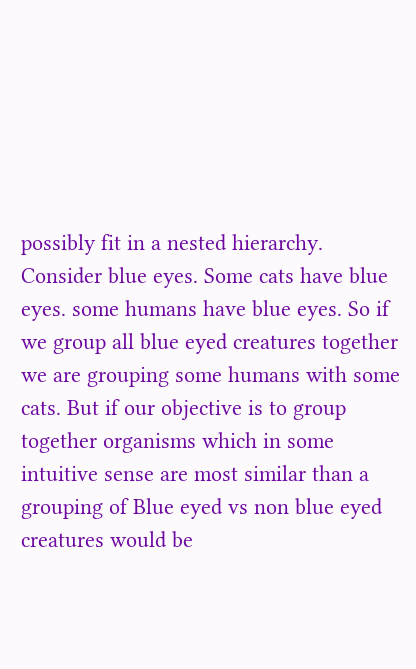possibly fit in a nested hierarchy. Consider blue eyes. Some cats have blue eyes. some humans have blue eyes. So if we group all blue eyed creatures together we are grouping some humans with some cats. But if our objective is to group together organisms which in some intuitive sense are most similar than a grouping of Blue eyed vs non blue eyed creatures would be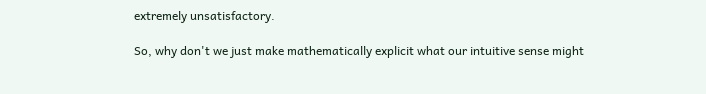extremely unsatisfactory.

So, why don't we just make mathematically explicit what our intuitive sense might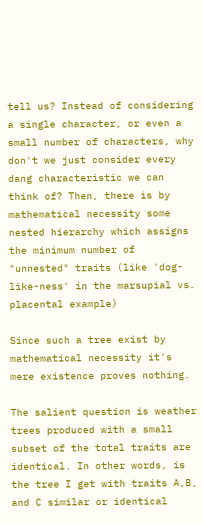tell us? Instead of considering a single character, or even a small number of characters, why don't we just consider every dang characteristic we can think of? Then, there is by mathematical necessity some nested hierarchy which assigns the minimum number of "unnested" traits (like 'dog-like-ness' in the marsupial vs. placental example)

Since such a tree exist by mathematical necessity it's mere existence proves nothing.

The salient question is weather trees produced with a small subset of the total traits are identical. In other words, is the tree I get with traits A,B, and C similar or identical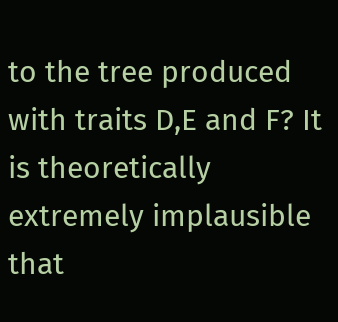to the tree produced with traits D,E and F? It is theoretically extremely implausible that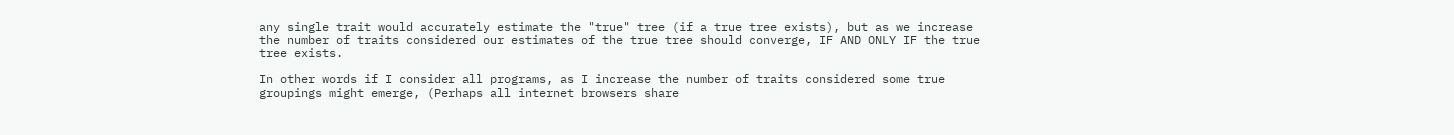any single trait would accurately estimate the "true" tree (if a true tree exists), but as we increase the number of traits considered our estimates of the true tree should converge, IF AND ONLY IF the true tree exists.

In other words if I consider all programs, as I increase the number of traits considered some true groupings might emerge, (Perhaps all internet browsers share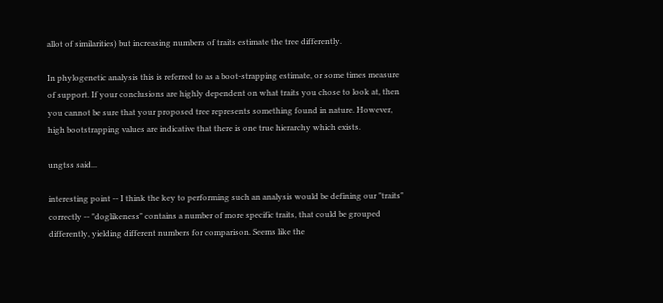allot of similarities) but increasing numbers of traits estimate the tree differently.

In phylogenetic analysis this is referred to as a boot-strapping estimate, or some times measure of support. If your conclusions are highly dependent on what traits you chose to look at, then you cannot be sure that your proposed tree represents something found in nature. However, high bootstrapping values are indicative that there is one true hierarchy which exists.

ungtss said...

interesting point -- I think the key to performing such an analysis would be defining our "traits" correctly -- "doglikeness" contains a number of more specific traits, that could be grouped differently, yielding different numbers for comparison. Seems like the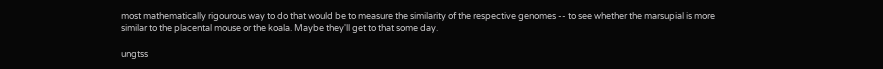most mathematically rigourous way to do that would be to measure the similarity of the respective genomes -- to see whether the marsupial is more similar to the placental mouse or the koala. Maybe they'll get to that some day.

ungtss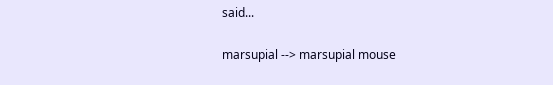said...

marsupial --> marsupial mouse